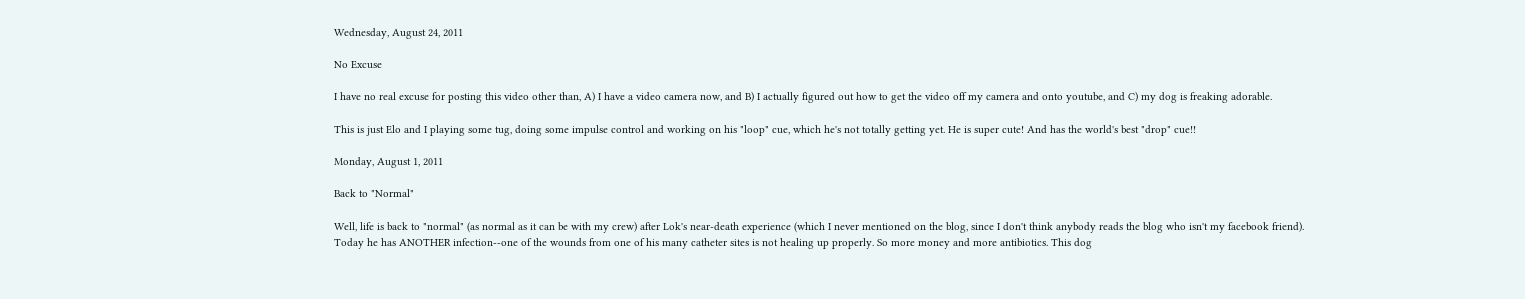Wednesday, August 24, 2011

No Excuse

I have no real excuse for posting this video other than, A) I have a video camera now, and B) I actually figured out how to get the video off my camera and onto youtube, and C) my dog is freaking adorable.

This is just Elo and I playing some tug, doing some impulse control and working on his "loop" cue, which he's not totally getting yet. He is super cute! And has the world's best "drop" cue!!

Monday, August 1, 2011

Back to "Normal"

Well, life is back to "normal" (as normal as it can be with my crew) after Lok's near-death experience (which I never mentioned on the blog, since I don't think anybody reads the blog who isn't my facebook friend). Today he has ANOTHER infection--one of the wounds from one of his many catheter sites is not healing up properly. So more money and more antibiotics. This dog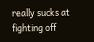really sucks at fighting off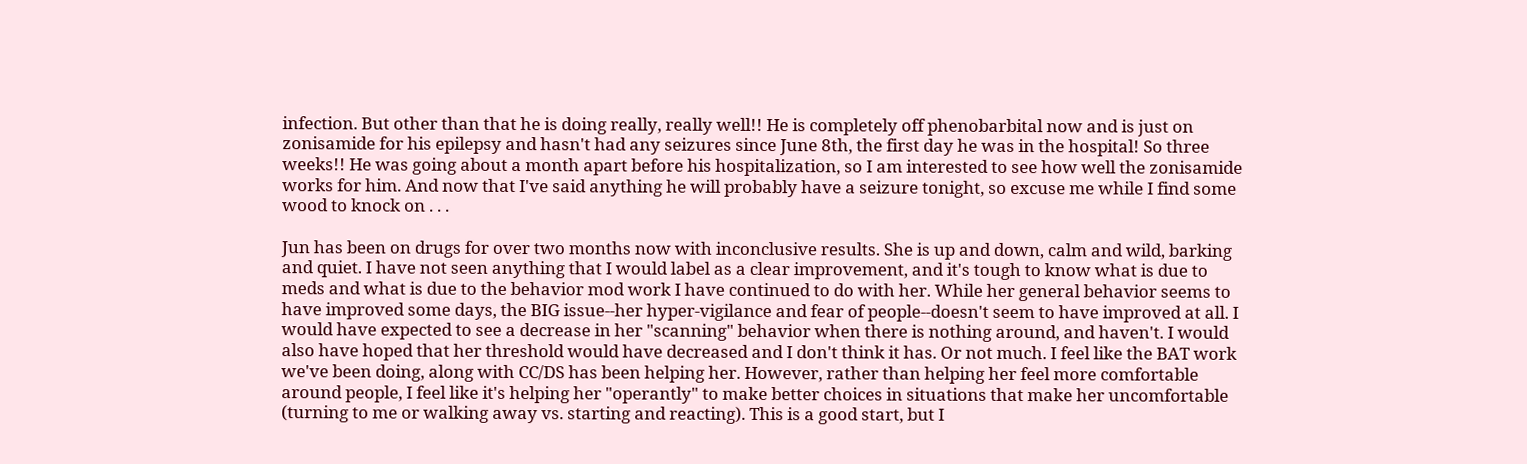infection. But other than that he is doing really, really well!! He is completely off phenobarbital now and is just on zonisamide for his epilepsy and hasn't had any seizures since June 8th, the first day he was in the hospital! So three weeks!! He was going about a month apart before his hospitalization, so I am interested to see how well the zonisamide works for him. And now that I've said anything he will probably have a seizure tonight, so excuse me while I find some wood to knock on . . .

Jun has been on drugs for over two months now with inconclusive results. She is up and down, calm and wild, barking and quiet. I have not seen anything that I would label as a clear improvement, and it's tough to know what is due to meds and what is due to the behavior mod work I have continued to do with her. While her general behavior seems to have improved some days, the BIG issue--her hyper-vigilance and fear of people--doesn't seem to have improved at all. I would have expected to see a decrease in her "scanning" behavior when there is nothing around, and haven't. I would also have hoped that her threshold would have decreased and I don't think it has. Or not much. I feel like the BAT work we've been doing, along with CC/DS has been helping her. However, rather than helping her feel more comfortable around people, I feel like it's helping her "operantly" to make better choices in situations that make her uncomfortable (turning to me or walking away vs. starting and reacting). This is a good start, but I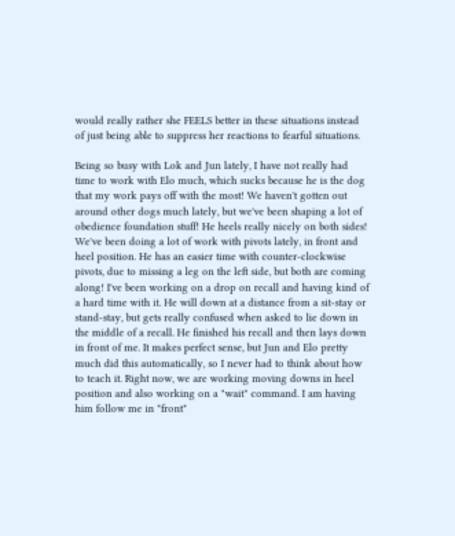would really rather she FEELS better in these situations instead of just being able to suppress her reactions to fearful situations.

Being so busy with Lok and Jun lately, I have not really had time to work with Elo much, which sucks because he is the dog that my work pays off with the most! We haven't gotten out around other dogs much lately, but we've been shaping a lot of obedience foundation stuff! He heels really nicely on both sides! We've been doing a lot of work with pivots lately, in front and heel position. He has an easier time with counter-clockwise pivots, due to missing a leg on the left side, but both are coming along! I've been working on a drop on recall and having kind of a hard time with it. He will down at a distance from a sit-stay or stand-stay, but gets really confused when asked to lie down in the middle of a recall. He finished his recall and then lays down in front of me. It makes perfect sense, but Jun and Elo pretty much did this automatically, so I never had to think about how to teach it. Right now, we are working moving downs in heel position and also working on a "wait" command. I am having him follow me in "front"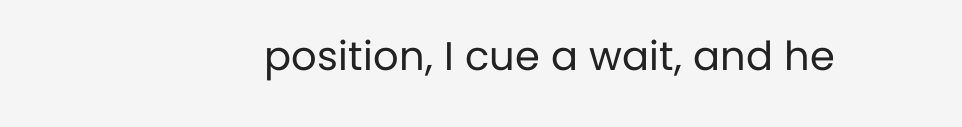position, I cue a wait, and he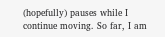(hopefully) pauses while I continue moving. So far, I am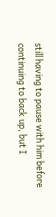still having to pause with him before continuing to back up, but I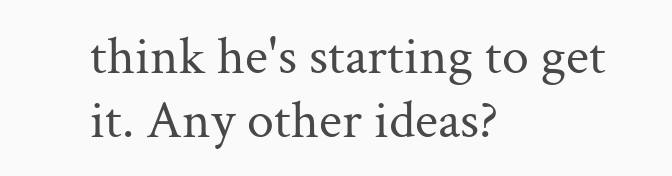think he's starting to get it. Any other ideas?